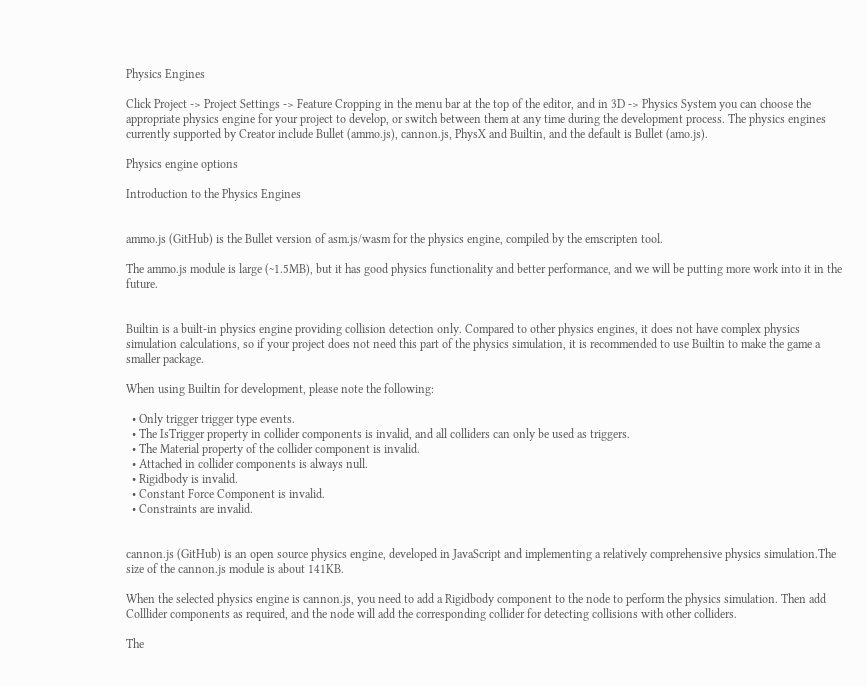Physics Engines

Click Project -> Project Settings -> Feature Cropping in the menu bar at the top of the editor, and in 3D -> Physics System you can choose the appropriate physics engine for your project to develop, or switch between them at any time during the development process. The physics engines currently supported by Creator include Bullet (ammo.js), cannon.js, PhysX and Builtin, and the default is Bullet (amo.js).

Physics engine options

Introduction to the Physics Engines


ammo.js (GitHub) is the Bullet version of asm.js/wasm for the physics engine, compiled by the emscripten tool.

The ammo.js module is large (~1.5MB), but it has good physics functionality and better performance, and we will be putting more work into it in the future.


Builtin is a built-in physics engine providing collision detection only. Compared to other physics engines, it does not have complex physics simulation calculations, so if your project does not need this part of the physics simulation, it is recommended to use Builtin to make the game a smaller package.

When using Builtin for development, please note the following:

  • Only trigger trigger type events.
  • The IsTrigger property in collider components is invalid, and all colliders can only be used as triggers.
  • The Material property of the collider component is invalid.
  • Attached in collider components is always null.
  • Rigidbody is invalid.
  • Constant Force Component is invalid.
  • Constraints are invalid.


cannon.js (GitHub) is an open source physics engine, developed in JavaScript and implementing a relatively comprehensive physics simulation.The size of the cannon.js module is about 141KB.

When the selected physics engine is cannon.js, you need to add a Rigidbody component to the node to perform the physics simulation. Then add Colllider components as required, and the node will add the corresponding collider for detecting collisions with other colliders.

The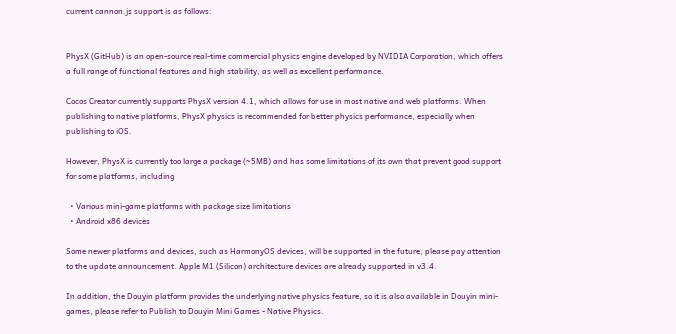current cannon.js support is as follows:


PhysX (GitHub) is an open-source real-time commercial physics engine developed by NVIDIA Corporation, which offers a full range of functional features and high stability, as well as excellent performance.

Cocos Creator currently supports PhysX version 4.1, which allows for use in most native and web platforms. When publishing to native platforms, PhysX physics is recommended for better physics performance, especially when publishing to iOS.

However, PhysX is currently too large a package (~5MB) and has some limitations of its own that prevent good support for some platforms, including

  • Various mini-game platforms with package size limitations
  • Android x86 devices

Some newer platforms and devices, such as HarmonyOS devices, will be supported in the future, please pay attention to the update announcement. Apple M1 (Silicon) architecture devices are already supported in v3.4.

In addition, the Douyin platform provides the underlying native physics feature, so it is also available in Douyin mini-games, please refer to Publish to Douyin Mini Games - Native Physics.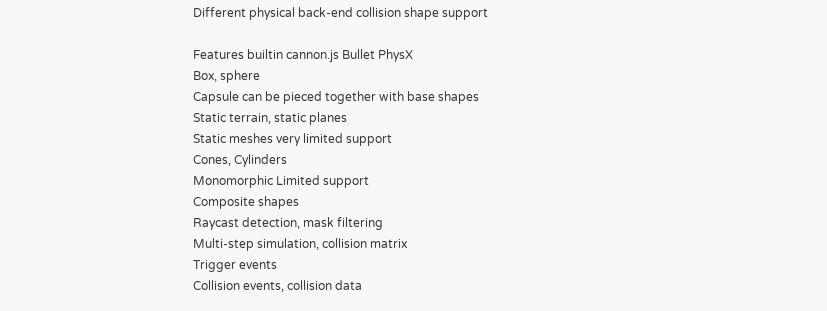Different physical back-end collision shape support

Features builtin cannon.js Bullet PhysX
Box, sphere
Capsule can be pieced together with base shapes
Static terrain, static planes
Static meshes very limited support
Cones, Cylinders
Monomorphic Limited support
Composite shapes
Raycast detection, mask filtering
Multi-step simulation, collision matrix
Trigger events
Collision events, collision data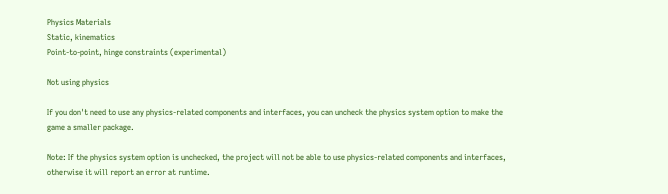Physics Materials
Static, kinematics
Point-to-point, hinge constraints (experimental)

Not using physics

If you don't need to use any physics-related components and interfaces, you can uncheck the physics system option to make the game a smaller package.

Note: If the physics system option is unchecked, the project will not be able to use physics-related components and interfaces, otherwise it will report an error at runtime.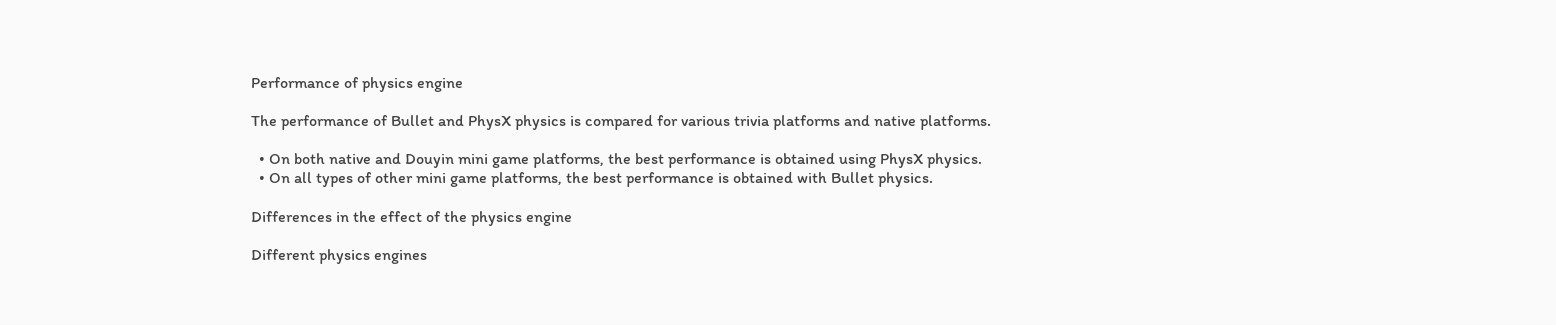Performance of physics engine

The performance of Bullet and PhysX physics is compared for various trivia platforms and native platforms.

  • On both native and Douyin mini game platforms, the best performance is obtained using PhysX physics.
  • On all types of other mini game platforms, the best performance is obtained with Bullet physics.

Differences in the effect of the physics engine

Different physics engines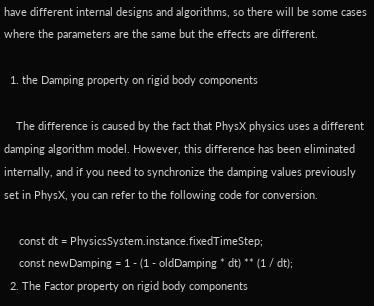have different internal designs and algorithms, so there will be some cases where the parameters are the same but the effects are different.

  1. the Damping property on rigid body components

    The difference is caused by the fact that PhysX physics uses a different damping algorithm model. However, this difference has been eliminated internally, and if you need to synchronize the damping values previously set in PhysX, you can refer to the following code for conversion.

     const dt = PhysicsSystem.instance.fixedTimeStep;
     const newDamping = 1 - (1 - oldDamping * dt) ** (1 / dt);
  2. The Factor property on rigid body components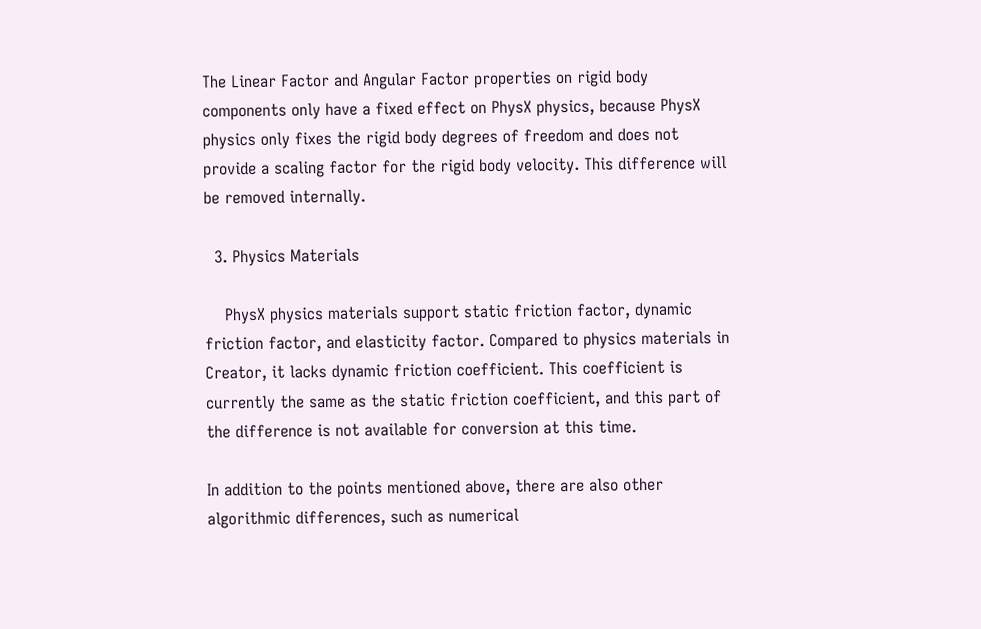The Linear Factor and Angular Factor properties on rigid body components only have a fixed effect on PhysX physics, because PhysX physics only fixes the rigid body degrees of freedom and does not provide a scaling factor for the rigid body velocity. This difference will be removed internally.

  3. Physics Materials

    PhysX physics materials support static friction factor, dynamic friction factor, and elasticity factor. Compared to physics materials in Creator, it lacks dynamic friction coefficient. This coefficient is currently the same as the static friction coefficient, and this part of the difference is not available for conversion at this time.

In addition to the points mentioned above, there are also other algorithmic differences, such as numerical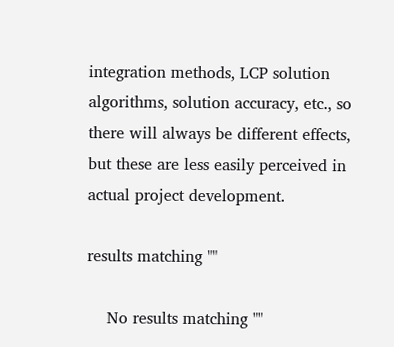integration methods, LCP solution algorithms, solution accuracy, etc., so there will always be different effects, but these are less easily perceived in actual project development.

results matching ""

    No results matching ""